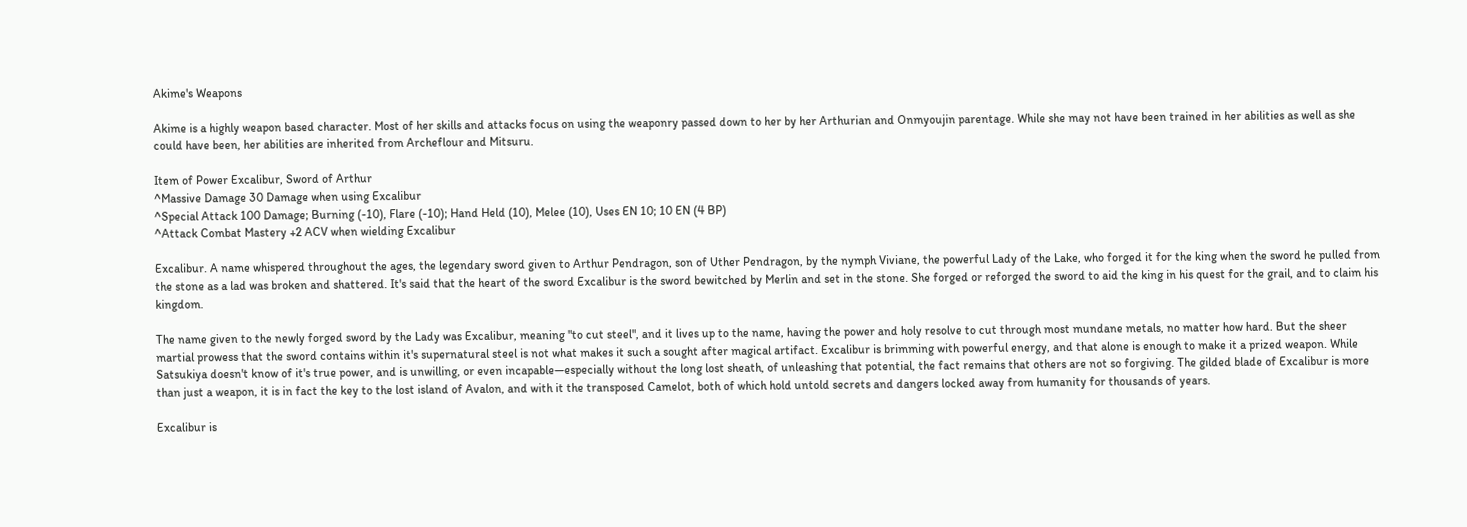Akime's Weapons

Akime is a highly weapon based character. Most of her skills and attacks focus on using the weaponry passed down to her by her Arthurian and Onmyoujin parentage. While she may not have been trained in her abilities as well as she could have been, her abilities are inherited from Archeflour and Mitsuru.

Item of Power Excalibur, Sword of Arthur
^Massive Damage 30 Damage when using Excalibur
^Special Attack 100 Damage; Burning (-10), Flare (-10); Hand Held (10), Melee (10), Uses EN 10; 10 EN (4 BP)
^Attack Combat Mastery +2 ACV when wielding Excalibur

Excalibur. A name whispered throughout the ages, the legendary sword given to Arthur Pendragon, son of Uther Pendragon, by the nymph Viviane, the powerful Lady of the Lake, who forged it for the king when the sword he pulled from the stone as a lad was broken and shattered. It's said that the heart of the sword Excalibur is the sword bewitched by Merlin and set in the stone. She forged or reforged the sword to aid the king in his quest for the grail, and to claim his kingdom.

The name given to the newly forged sword by the Lady was Excalibur, meaning "to cut steel", and it lives up to the name, having the power and holy resolve to cut through most mundane metals, no matter how hard. But the sheer martial prowess that the sword contains within it's supernatural steel is not what makes it such a sought after magical artifact. Excalibur is brimming with powerful energy, and that alone is enough to make it a prized weapon. While Satsukiya doesn't know of it's true power, and is unwilling, or even incapable—especially without the long lost sheath, of unleashing that potential, the fact remains that others are not so forgiving. The gilded blade of Excalibur is more than just a weapon, it is in fact the key to the lost island of Avalon, and with it the transposed Camelot, both of which hold untold secrets and dangers locked away from humanity for thousands of years.

Excalibur is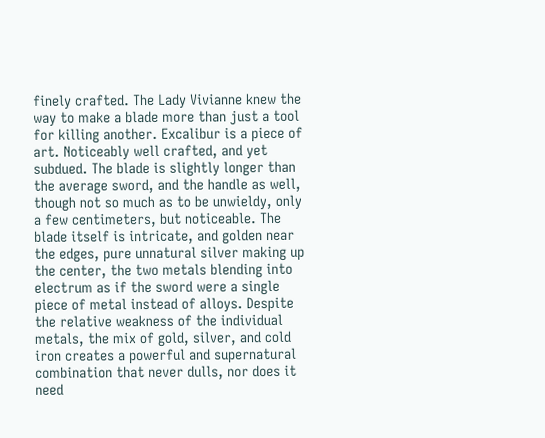finely crafted. The Lady Vivianne knew the way to make a blade more than just a tool for killing another. Excalibur is a piece of art. Noticeably well crafted, and yet subdued. The blade is slightly longer than the average sword, and the handle as well, though not so much as to be unwieldy, only a few centimeters, but noticeable. The blade itself is intricate, and golden near the edges, pure unnatural silver making up the center, the two metals blending into electrum as if the sword were a single piece of metal instead of alloys. Despite the relative weakness of the individual metals, the mix of gold, silver, and cold iron creates a powerful and supernatural combination that never dulls, nor does it need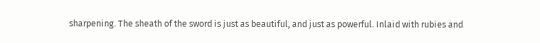sharpening. The sheath of the sword is just as beautiful, and just as powerful. Inlaid with rubies and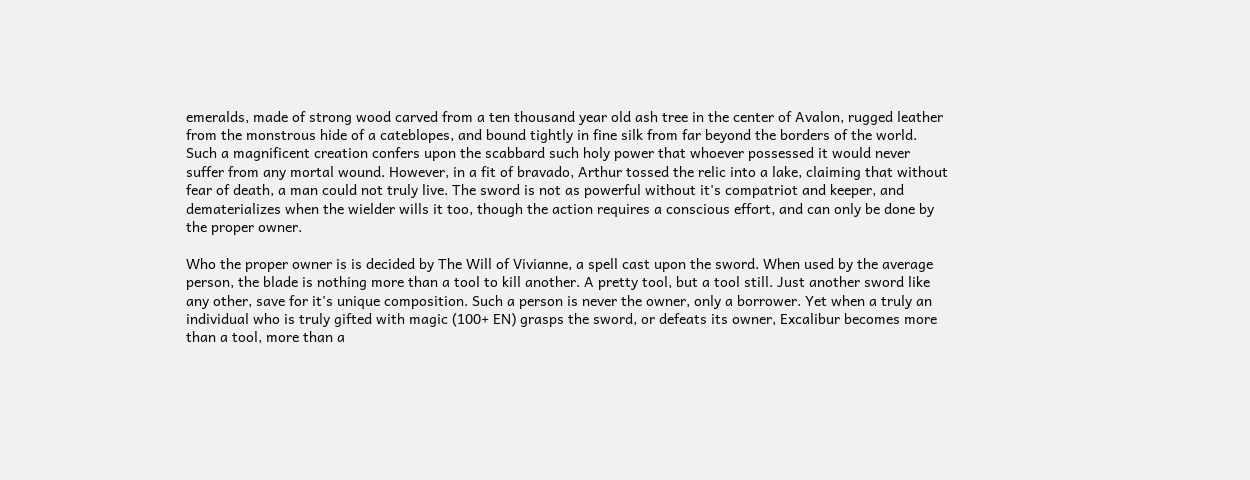emeralds, made of strong wood carved from a ten thousand year old ash tree in the center of Avalon, rugged leather from the monstrous hide of a cateblopes, and bound tightly in fine silk from far beyond the borders of the world. Such a magnificent creation confers upon the scabbard such holy power that whoever possessed it would never suffer from any mortal wound. However, in a fit of bravado, Arthur tossed the relic into a lake, claiming that without fear of death, a man could not truly live. The sword is not as powerful without it's compatriot and keeper, and dematerializes when the wielder wills it too, though the action requires a conscious effort, and can only be done by the proper owner.

Who the proper owner is is decided by The Will of Vivianne, a spell cast upon the sword. When used by the average person, the blade is nothing more than a tool to kill another. A pretty tool, but a tool still. Just another sword like any other, save for it's unique composition. Such a person is never the owner, only a borrower. Yet when a truly an individual who is truly gifted with magic (100+ EN) grasps the sword, or defeats its owner, Excalibur becomes more than a tool, more than a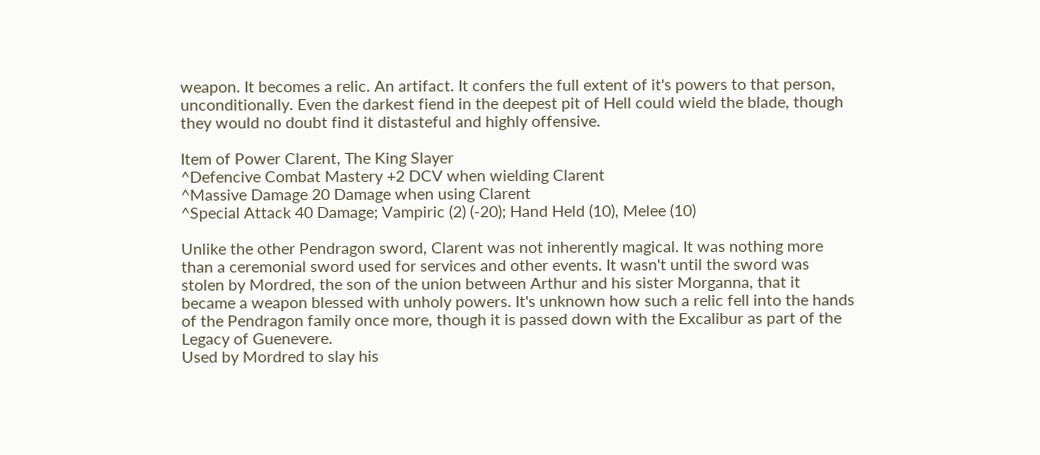weapon. It becomes a relic. An artifact. It confers the full extent of it's powers to that person, unconditionally. Even the darkest fiend in the deepest pit of Hell could wield the blade, though they would no doubt find it distasteful and highly offensive.

Item of Power Clarent, The King Slayer
^Defencive Combat Mastery +2 DCV when wielding Clarent
^Massive Damage 20 Damage when using Clarent
^Special Attack 40 Damage; Vampiric (2) (-20); Hand Held (10), Melee (10)

Unlike the other Pendragon sword, Clarent was not inherently magical. It was nothing more than a ceremonial sword used for services and other events. It wasn't until the sword was stolen by Mordred, the son of the union between Arthur and his sister Morganna, that it became a weapon blessed with unholy powers. It's unknown how such a relic fell into the hands of the Pendragon family once more, though it is passed down with the Excalibur as part of the Legacy of Guenevere.
Used by Mordred to slay his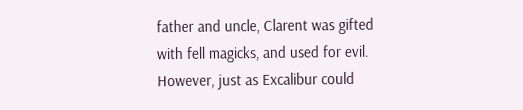father and uncle, Clarent was gifted with fell magicks, and used for evil. However, just as Excalibur could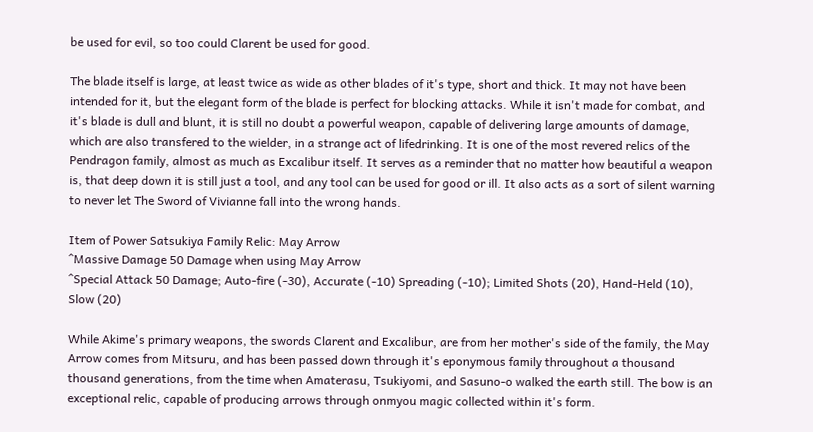be used for evil, so too could Clarent be used for good.

The blade itself is large, at least twice as wide as other blades of it's type, short and thick. It may not have been intended for it, but the elegant form of the blade is perfect for blocking attacks. While it isn't made for combat, and it's blade is dull and blunt, it is still no doubt a powerful weapon, capable of delivering large amounts of damage, which are also transfered to the wielder, in a strange act of lifedrinking. It is one of the most revered relics of the Pendragon family, almost as much as Excalibur itself. It serves as a reminder that no matter how beautiful a weapon is, that deep down it is still just a tool, and any tool can be used for good or ill. It also acts as a sort of silent warning to never let The Sword of Vivianne fall into the wrong hands.

Item of Power Satsukiya Family Relic: May Arrow
^Massive Damage 50 Damage when using May Arrow
^Special Attack 50 Damage; Auto-fire (-30), Accurate (-10) Spreading (-10); Limited Shots (20), Hand-Held (10), Slow (20)

While Akime's primary weapons, the swords Clarent and Excalibur, are from her mother's side of the family, the May Arrow comes from Mitsuru, and has been passed down through it's eponymous family throughout a thousand thousand generations, from the time when Amaterasu, Tsukiyomi, and Sasuno-o walked the earth still. The bow is an exceptional relic, capable of producing arrows through onmyou magic collected within it's form.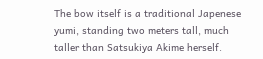The bow itself is a traditional Japenese yumi, standing two meters tall, much taller than Satsukiya Akime herself.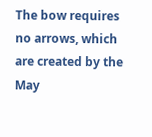The bow requires no arrows, which are created by the May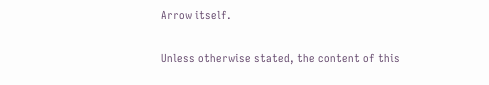Arrow itself.

Unless otherwise stated, the content of this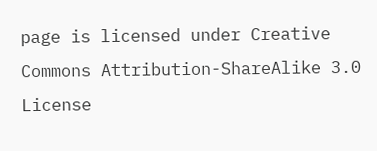page is licensed under Creative Commons Attribution-ShareAlike 3.0 License